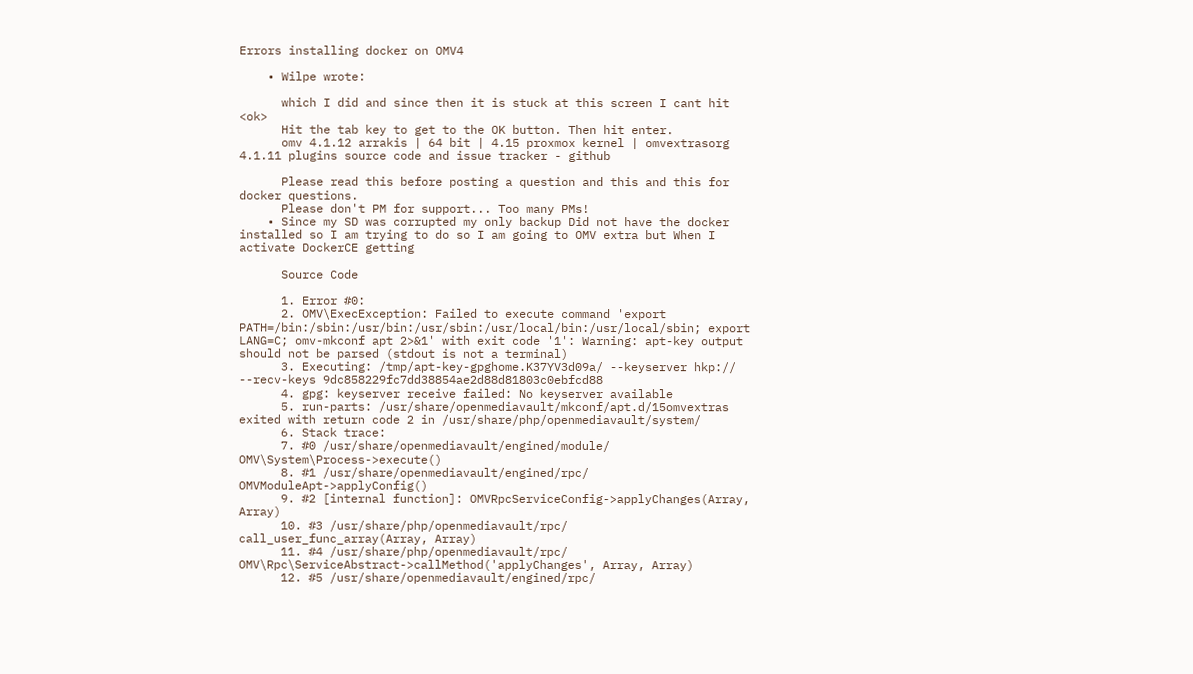Errors installing docker on OMV4

    • Wilpe wrote:

      which I did and since then it is stuck at this screen I cant hit <ok>
      Hit the tab key to get to the OK button. Then hit enter.
      omv 4.1.12 arrakis | 64 bit | 4.15 proxmox kernel | omvextrasorg 4.1.11 plugins source code and issue tracker - github

      Please read this before posting a question and this and this for docker questions.
      Please don't PM for support... Too many PMs!
    • Since my SD was corrupted my only backup Did not have the docker installed so I am trying to do so I am going to OMV extra but When I activate DockerCE getting

      Source Code

      1. Error #0:
      2. OMV\ExecException: Failed to execute command 'export PATH=/bin:/sbin:/usr/bin:/usr/sbin:/usr/local/bin:/usr/local/sbin; export LANG=C; omv-mkconf apt 2>&1' with exit code '1': Warning: apt-key output should not be parsed (stdout is not a terminal)
      3. Executing: /tmp/apt-key-gpghome.K37YV3d09a/ --keyserver hkp:// --recv-keys 9dc858229fc7dd38854ae2d88d81803c0ebfcd88
      4. gpg: keyserver receive failed: No keyserver available
      5. run-parts: /usr/share/openmediavault/mkconf/apt.d/15omvextras exited with return code 2 in /usr/share/php/openmediavault/system/
      6. Stack trace:
      7. #0 /usr/share/openmediavault/engined/module/ OMV\System\Process->execute()
      8. #1 /usr/share/openmediavault/engined/rpc/ OMVModuleApt->applyConfig()
      9. #2 [internal function]: OMVRpcServiceConfig->applyChanges(Array, Array)
      10. #3 /usr/share/php/openmediavault/rpc/ call_user_func_array(Array, Array)
      11. #4 /usr/share/php/openmediavault/rpc/ OMV\Rpc\ServiceAbstract->callMethod('applyChanges', Array, Array)
      12. #5 /usr/share/openmediavault/engined/rpc/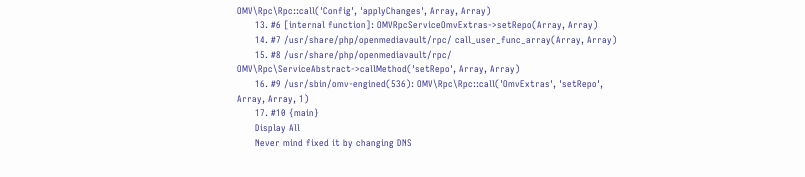OMV\Rpc\Rpc::call('Config', 'applyChanges', Array, Array)
      13. #6 [internal function]: OMVRpcServiceOmvExtras->setRepo(Array, Array)
      14. #7 /usr/share/php/openmediavault/rpc/ call_user_func_array(Array, Array)
      15. #8 /usr/share/php/openmediavault/rpc/ OMV\Rpc\ServiceAbstract->callMethod('setRepo', Array, Array)
      16. #9 /usr/sbin/omv-engined(536): OMV\Rpc\Rpc::call('OmvExtras', 'setRepo', Array, Array, 1)
      17. #10 {main}
      Display All
      Never mind fixed it by changing DNS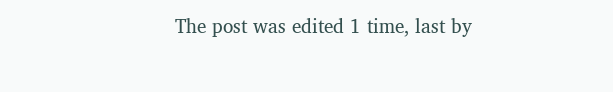The post was edited 1 time, last by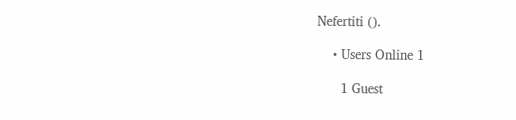Nefertiti ().

    • Users Online 1

      1 Guest